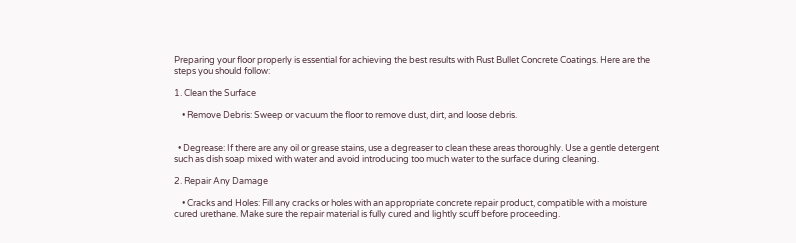Preparing your floor properly is essential for achieving the best results with Rust Bullet Concrete Coatings. Here are the steps you should follow:

1. Clean the Surface

    • Remove Debris: Sweep or vacuum the floor to remove dust, dirt, and loose debris.


  • Degrease: If there are any oil or grease stains, use a degreaser to clean these areas thoroughly. Use a gentle detergent such as dish soap mixed with water and avoid introducing too much water to the surface during cleaning.

2. Repair Any Damage

    • Cracks and Holes: Fill any cracks or holes with an appropriate concrete repair product, compatible with a moisture cured urethane. Make sure the repair material is fully cured and lightly scuff before proceeding.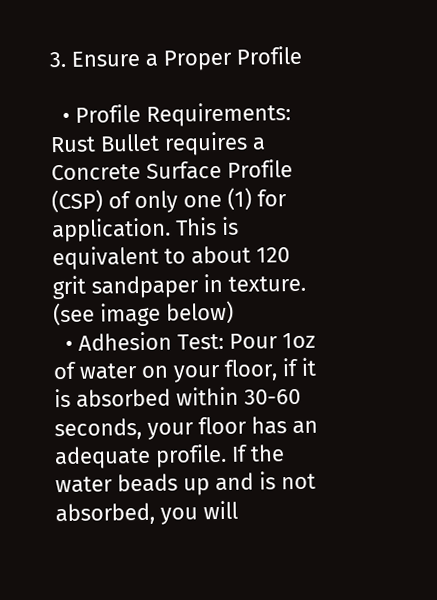3. Ensure a Proper Profile

  • Profile Requirements: Rust Bullet requires a Concrete Surface Profile (CSP) of only one (1) for application. This is equivalent to about 120 grit sandpaper in texture. (see image below)
  • Adhesion Test: Pour 1oz of water on your floor, if it is absorbed within 30-60 seconds, your floor has an adequate profile. If the water beads up and is not absorbed, you will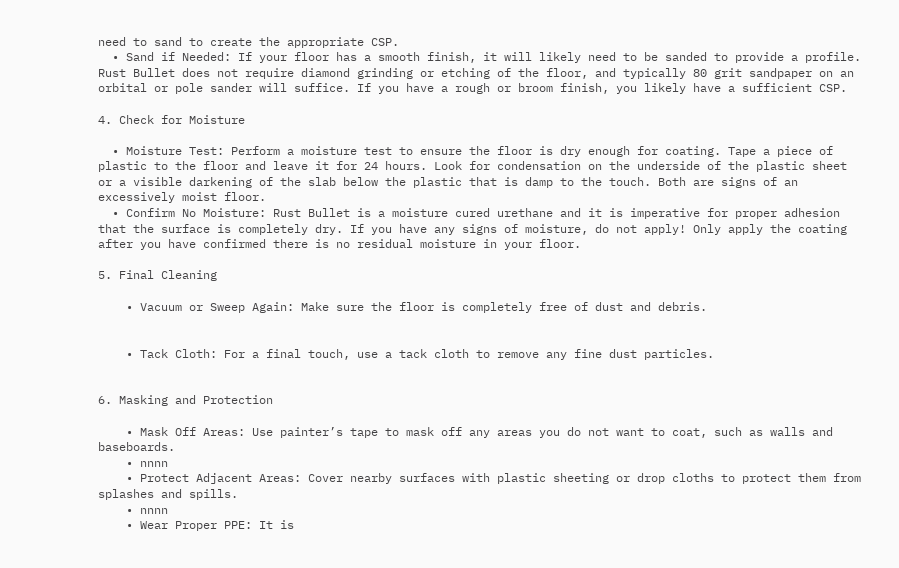need to sand to create the appropriate CSP.
  • Sand if Needed: If your floor has a smooth finish, it will likely need to be sanded to provide a profile. Rust Bullet does not require diamond grinding or etching of the floor, and typically 80 grit sandpaper on an orbital or pole sander will suffice. If you have a rough or broom finish, you likely have a sufficient CSP.

4. Check for Moisture

  • Moisture Test: Perform a moisture test to ensure the floor is dry enough for coating. Tape a piece of plastic to the floor and leave it for 24 hours. Look for condensation on the underside of the plastic sheet or a visible darkening of the slab below the plastic that is damp to the touch. Both are signs of an excessively moist floor.
  • Confirm No Moisture: Rust Bullet is a moisture cured urethane and it is imperative for proper adhesion that the surface is completely dry. If you have any signs of moisture, do not apply! Only apply the coating after you have confirmed there is no residual moisture in your floor.

5. Final Cleaning

    • Vacuum or Sweep Again: Make sure the floor is completely free of dust and debris.


    • Tack Cloth: For a final touch, use a tack cloth to remove any fine dust particles.


6. Masking and Protection

    • Mask Off Areas: Use painter’s tape to mask off any areas you do not want to coat, such as walls and baseboards.
    • nnnn
    • Protect Adjacent Areas: Cover nearby surfaces with plastic sheeting or drop cloths to protect them from splashes and spills.
    • nnnn
    • Wear Proper PPE: It is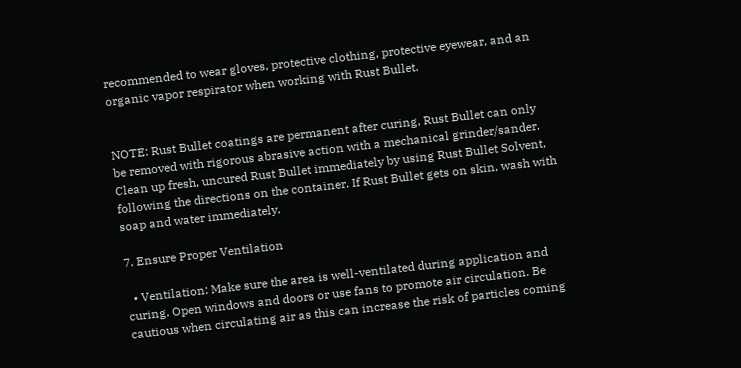recommended to wear gloves, protective clothing, protective eyewear, and an organic vapor respirator when working with Rust Bullet.


NOTE: Rust Bullet coatings are permanent after curing, Rust Bullet can only be removed with rigorous abrasive action with a mechanical grinder/sander. Clean up fresh, uncured Rust Bullet immediately by using Rust Bullet Solvent, following the directions on the container. If Rust Bullet gets on skin, wash with soap and water immediately.

7. Ensure Proper Ventilation

  • Ventilation: Make sure the area is well-ventilated during application and curing. Open windows and doors or use fans to promote air circulation. Be cautious when circulating air as this can increase the risk of particles coming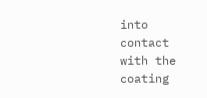into contact with the coating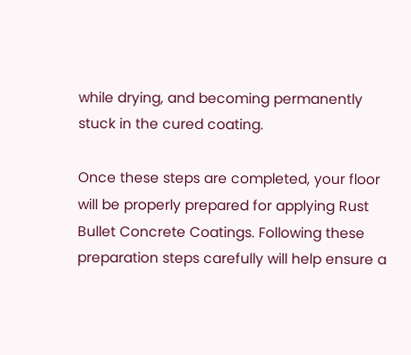while drying, and becoming permanently stuck in the cured coating.

Once these steps are completed, your floor will be properly prepared for applying Rust Bullet Concrete Coatings. Following these preparation steps carefully will help ensure a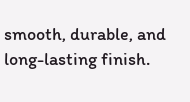smooth, durable, and long-lasting finish.